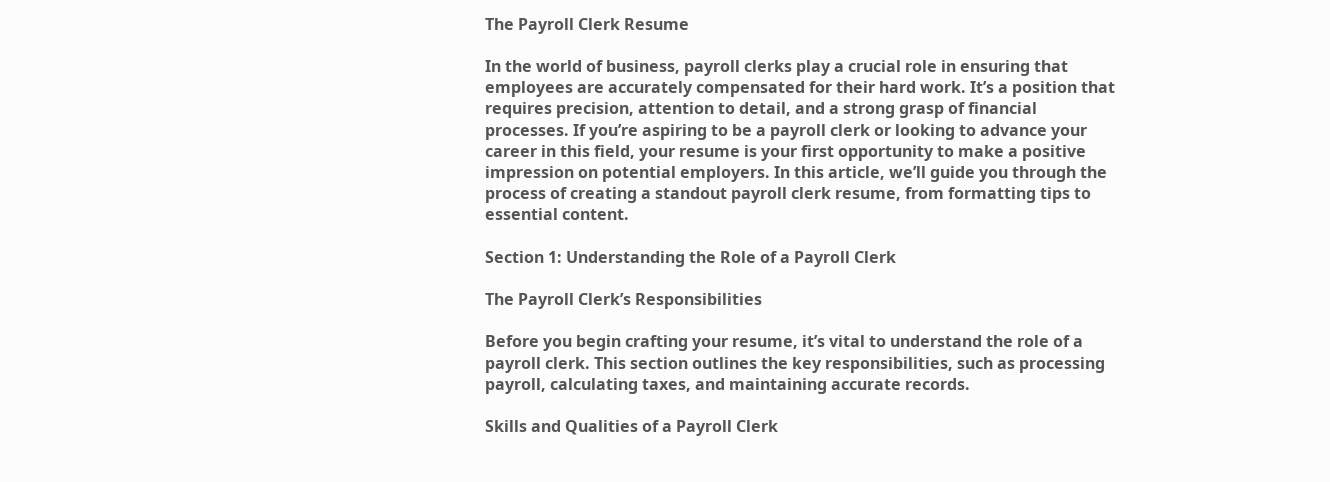The Payroll Clerk Resume

In the world of business, payroll clerks play a crucial role in ensuring that employees are accurately compensated for their hard work. It’s a position that requires precision, attention to detail, and a strong grasp of financial processes. If you’re aspiring to be a payroll clerk or looking to advance your career in this field, your resume is your first opportunity to make a positive impression on potential employers. In this article, we’ll guide you through the process of creating a standout payroll clerk resume, from formatting tips to essential content.

Section 1: Understanding the Role of a Payroll Clerk

The Payroll Clerk’s Responsibilities

Before you begin crafting your resume, it’s vital to understand the role of a payroll clerk. This section outlines the key responsibilities, such as processing payroll, calculating taxes, and maintaining accurate records.

Skills and Qualities of a Payroll Clerk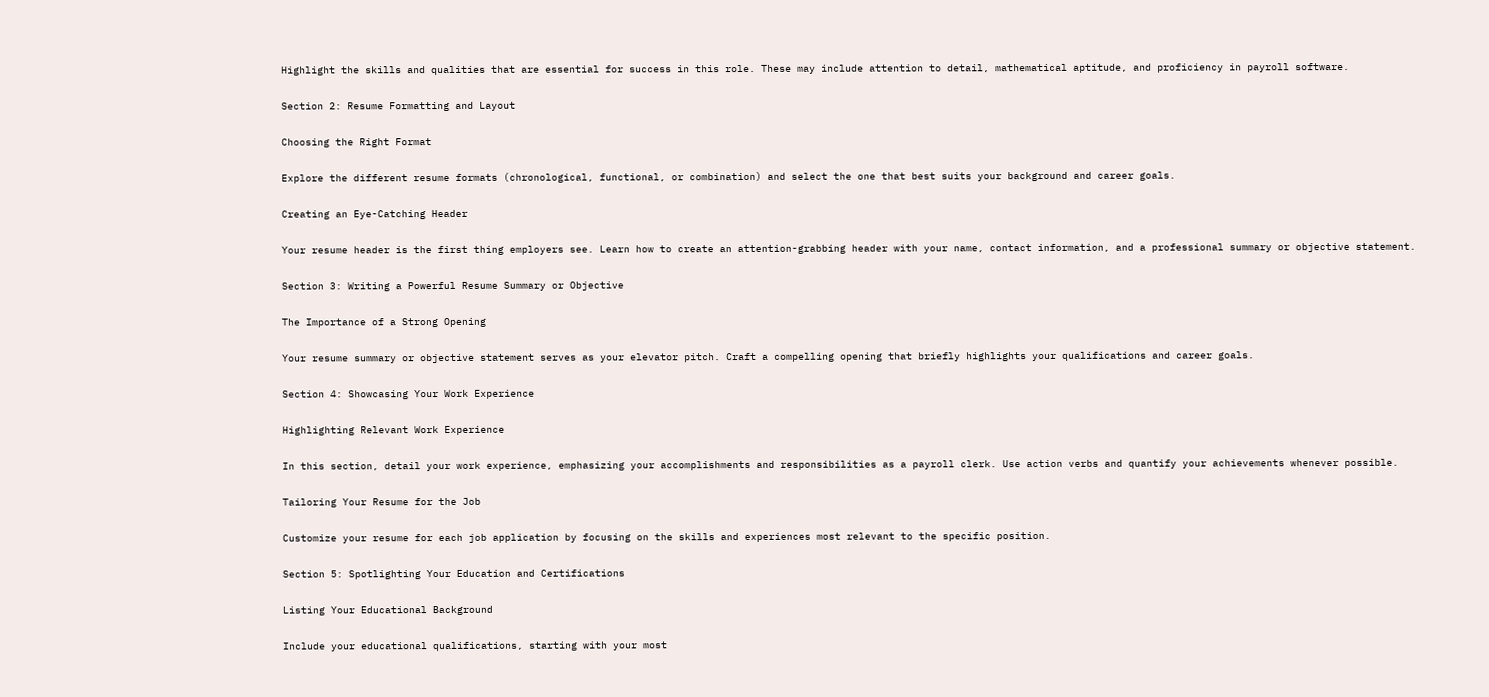Highlight the skills and qualities that are essential for success in this role. These may include attention to detail, mathematical aptitude, and proficiency in payroll software.

Section 2: Resume Formatting and Layout

Choosing the Right Format

Explore the different resume formats (chronological, functional, or combination) and select the one that best suits your background and career goals.

Creating an Eye-Catching Header

Your resume header is the first thing employers see. Learn how to create an attention-grabbing header with your name, contact information, and a professional summary or objective statement.

Section 3: Writing a Powerful Resume Summary or Objective

The Importance of a Strong Opening

Your resume summary or objective statement serves as your elevator pitch. Craft a compelling opening that briefly highlights your qualifications and career goals.

Section 4: Showcasing Your Work Experience

Highlighting Relevant Work Experience

In this section, detail your work experience, emphasizing your accomplishments and responsibilities as a payroll clerk. Use action verbs and quantify your achievements whenever possible.

Tailoring Your Resume for the Job

Customize your resume for each job application by focusing on the skills and experiences most relevant to the specific position.

Section 5: Spotlighting Your Education and Certifications

Listing Your Educational Background

Include your educational qualifications, starting with your most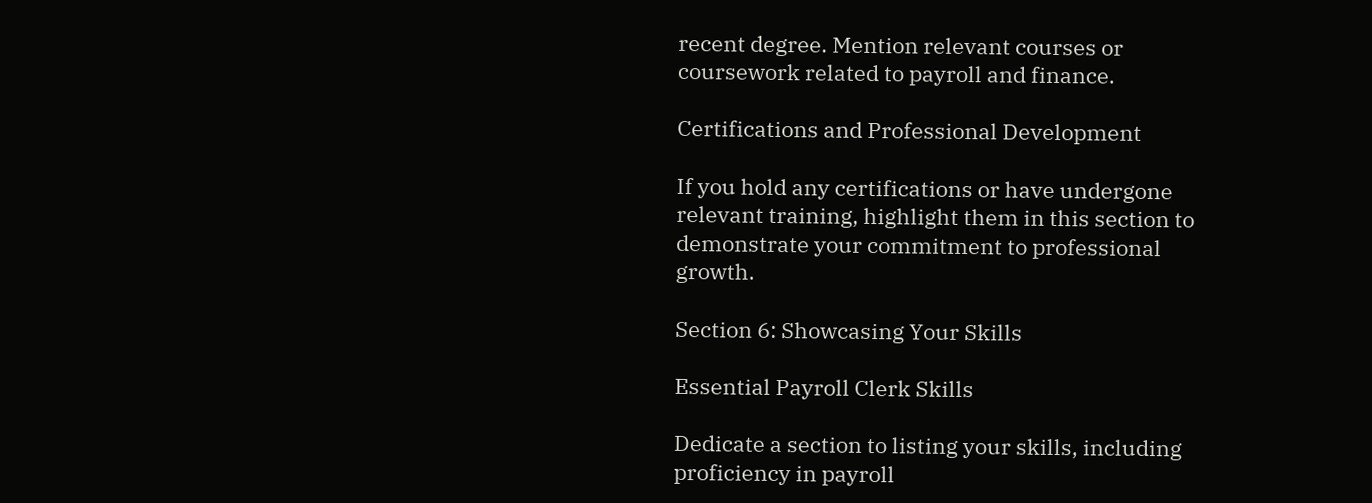recent degree. Mention relevant courses or coursework related to payroll and finance.

Certifications and Professional Development

If you hold any certifications or have undergone relevant training, highlight them in this section to demonstrate your commitment to professional growth.

Section 6: Showcasing Your Skills

Essential Payroll Clerk Skills

Dedicate a section to listing your skills, including proficiency in payroll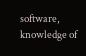software, knowledge of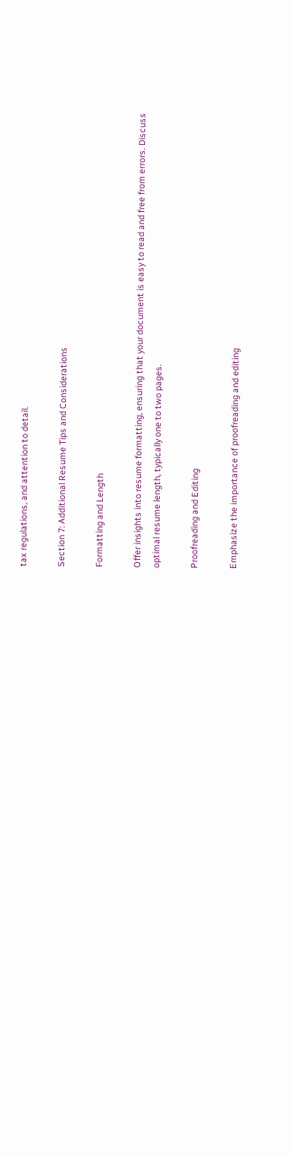tax regulations, and attention to detail.

Section 7: Additional Resume Tips and Considerations

Formatting and Length

Offer insights into resume formatting, ensuring that your document is easy to read and free from errors. Discuss optimal resume length, typically one to two pages.

Proofreading and Editing

Emphasize the importance of proofreading and editing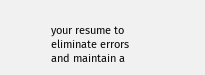your resume to eliminate errors and maintain a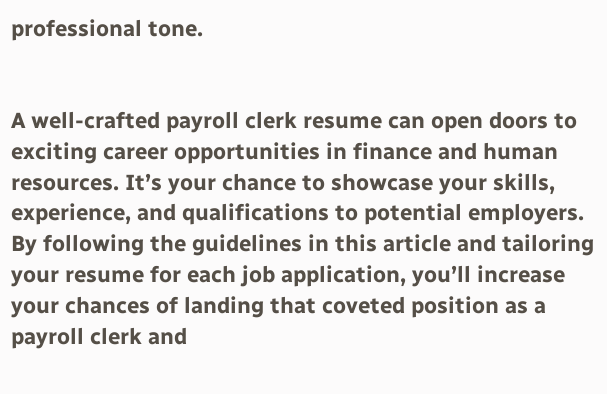professional tone.


A well-crafted payroll clerk resume can open doors to exciting career opportunities in finance and human resources. It’s your chance to showcase your skills, experience, and qualifications to potential employers. By following the guidelines in this article and tailoring your resume for each job application, you’ll increase your chances of landing that coveted position as a payroll clerk and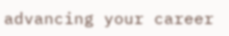advancing your career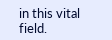in this vital field.